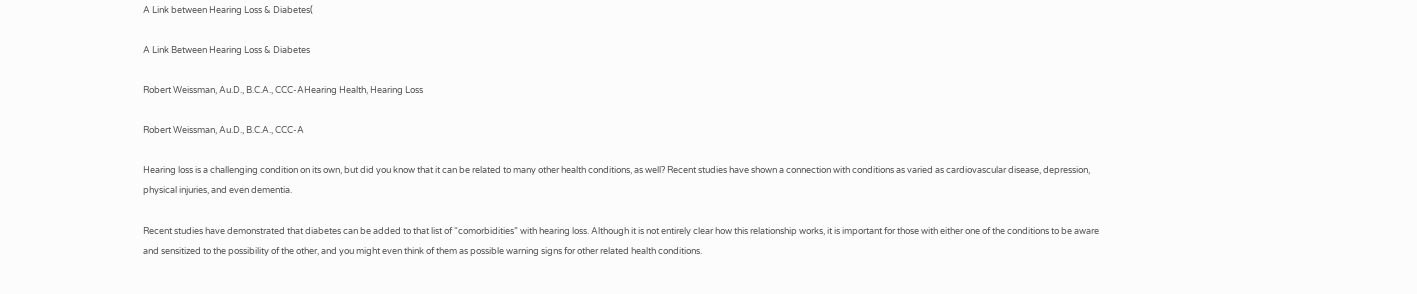A Link between Hearing Loss & Diabetes(

A Link Between Hearing Loss & Diabetes

Robert Weissman, Au.D., B.C.A., CCC-AHearing Health, Hearing Loss

Robert Weissman, Au.D., B.C.A., CCC-A

Hearing loss is a challenging condition on its own, but did you know that it can be related to many other health conditions, as well? Recent studies have shown a connection with conditions as varied as cardiovascular disease, depression, physical injuries, and even dementia.

Recent studies have demonstrated that diabetes can be added to that list of “comorbidities” with hearing loss. Although it is not entirely clear how this relationship works, it is important for those with either one of the conditions to be aware and sensitized to the possibility of the other, and you might even think of them as possible warning signs for other related health conditions.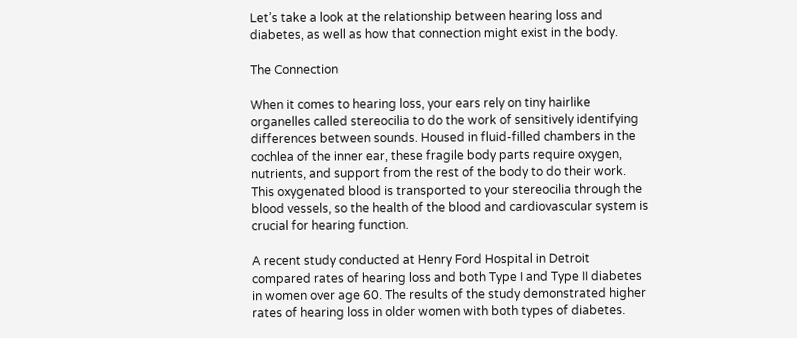Let’s take a look at the relationship between hearing loss and diabetes, as well as how that connection might exist in the body.

The Connection

When it comes to hearing loss, your ears rely on tiny hairlike organelles called stereocilia to do the work of sensitively identifying differences between sounds. Housed in fluid-filled chambers in the cochlea of the inner ear, these fragile body parts require oxygen, nutrients, and support from the rest of the body to do their work. This oxygenated blood is transported to your stereocilia through the blood vessels, so the health of the blood and cardiovascular system is crucial for hearing function.

A recent study conducted at Henry Ford Hospital in Detroit compared rates of hearing loss and both Type I and Type II diabetes in women over age 60. The results of the study demonstrated higher rates of hearing loss in older women with both types of diabetes.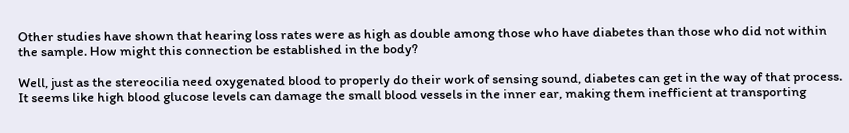Other studies have shown that hearing loss rates were as high as double among those who have diabetes than those who did not within the sample. How might this connection be established in the body?

Well, just as the stereocilia need oxygenated blood to properly do their work of sensing sound, diabetes can get in the way of that process. It seems like high blood glucose levels can damage the small blood vessels in the inner ear, making them inefficient at transporting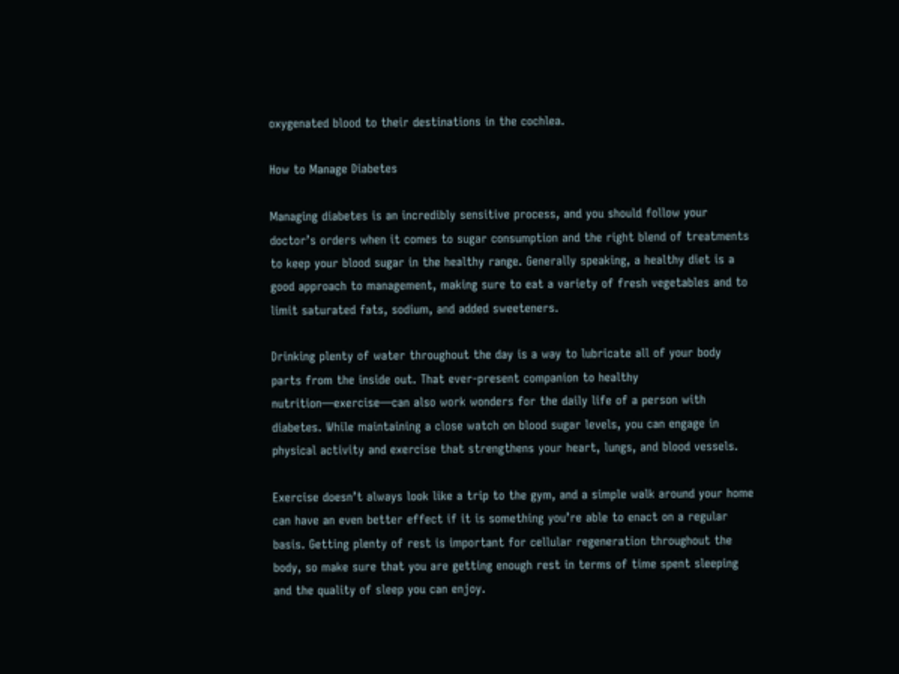oxygenated blood to their destinations in the cochlea.

How to Manage Diabetes

Managing diabetes is an incredibly sensitive process, and you should follow your doctor’s orders when it comes to sugar consumption and the right blend of treatments to keep your blood sugar in the healthy range. Generally speaking, a healthy diet is a good approach to management, making sure to eat a variety of fresh vegetables and to limit saturated fats, sodium, and added sweeteners.

Drinking plenty of water throughout the day is a way to lubricate all of your body parts from the inside out. That ever-present companion to healthy nutrition—exercise—can also work wonders for the daily life of a person with diabetes. While maintaining a close watch on blood sugar levels, you can engage in physical activity and exercise that strengthens your heart, lungs, and blood vessels.

Exercise doesn’t always look like a trip to the gym, and a simple walk around your home can have an even better effect if it is something you’re able to enact on a regular basis. Getting plenty of rest is important for cellular regeneration throughout the body, so make sure that you are getting enough rest in terms of time spent sleeping and the quality of sleep you can enjoy.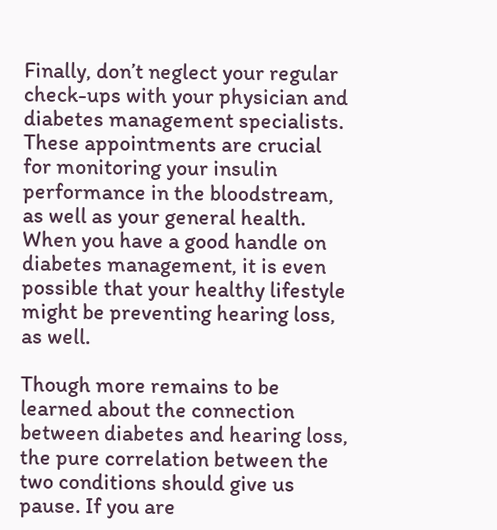Finally, don’t neglect your regular check-ups with your physician and diabetes management specialists. These appointments are crucial for monitoring your insulin performance in the bloodstream, as well as your general health. When you have a good handle on diabetes management, it is even possible that your healthy lifestyle might be preventing hearing loss, as well.

Though more remains to be learned about the connection between diabetes and hearing loss, the pure correlation between the two conditions should give us pause. If you are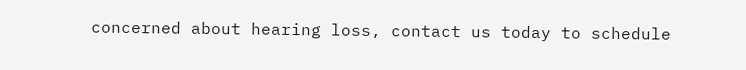concerned about hearing loss, contact us today to schedule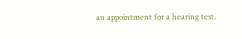an appointment for a hearing test.